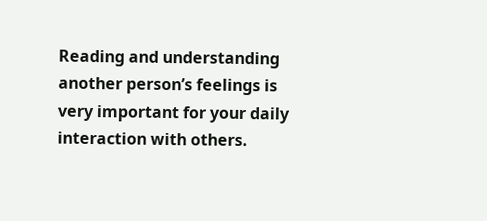Reading and understanding another person’s feelings is very important for your daily interaction with others.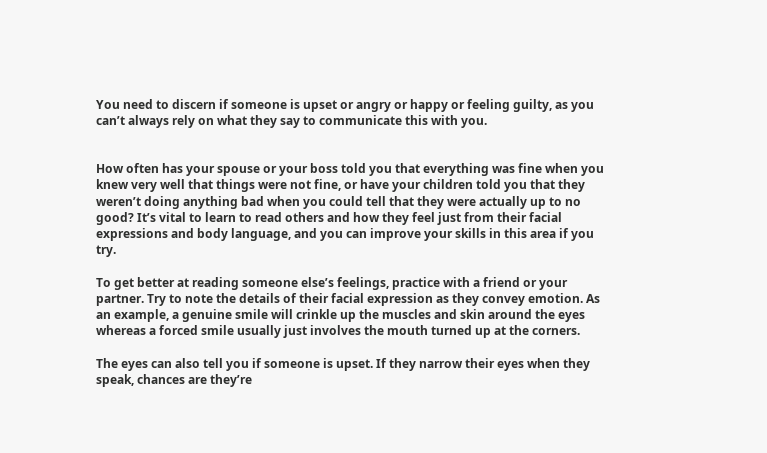You need to discern if someone is upset or angry or happy or feeling guilty, as you can’t always rely on what they say to communicate this with you.


How often has your spouse or your boss told you that everything was fine when you knew very well that things were not fine, or have your children told you that they weren’t doing anything bad when you could tell that they were actually up to no good? It’s vital to learn to read others and how they feel just from their facial expressions and body language, and you can improve your skills in this area if you try.

To get better at reading someone else’s feelings, practice with a friend or your partner. Try to note the details of their facial expression as they convey emotion. As an example, a genuine smile will crinkle up the muscles and skin around the eyes whereas a forced smile usually just involves the mouth turned up at the corners.

The eyes can also tell you if someone is upset. If they narrow their eyes when they speak, chances are they’re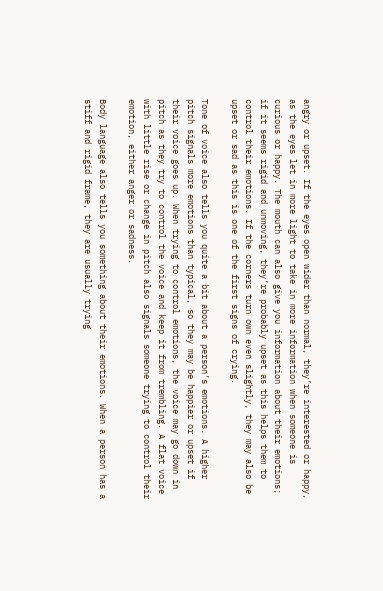angry or upset. If the eyes open wider than normal, they’re interested or happy, as the eyes let in more light to take in more information when someone is curious or happy. The mouth can also give you information about their emotions; if it seems rigid and unmoving, they’re probably upset as this helps them to control their emotions. If the corners turn own even slightly, they may also be upset or sad as this is one of the first signs of crying.

Tone of voice also tells you quite a bit about a person’s emotions. A higher pitch signals more emotions than typical, so they may be happier or upset if their voice goes up. When trying to control emotions, the voice may go down in pitch as they try to control the voice and keep it from trembling. A flat voice with little rise or change in pitch also signals someone trying to control their emotion, either anger or sadness.

Body language also tells you something about their emotions. When a person has a stiff and rigid frame, they are usually trying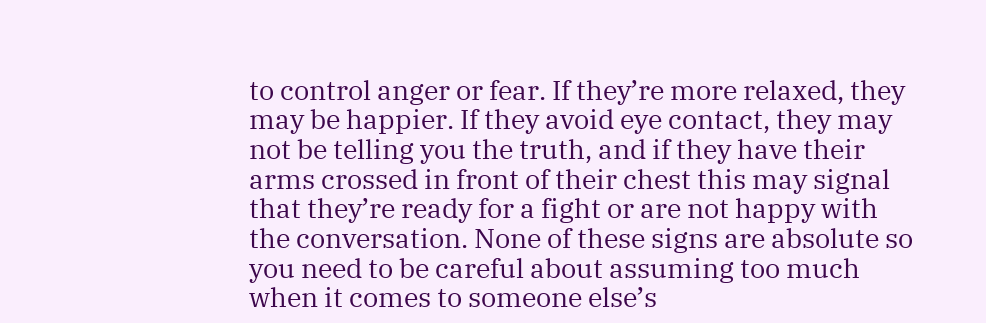to control anger or fear. If they’re more relaxed, they may be happier. If they avoid eye contact, they may not be telling you the truth, and if they have their arms crossed in front of their chest this may signal that they’re ready for a fight or are not happy with the conversation. None of these signs are absolute so you need to be careful about assuming too much when it comes to someone else’s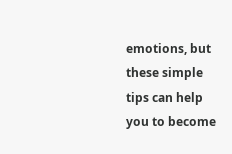emotions, but these simple tips can help you to become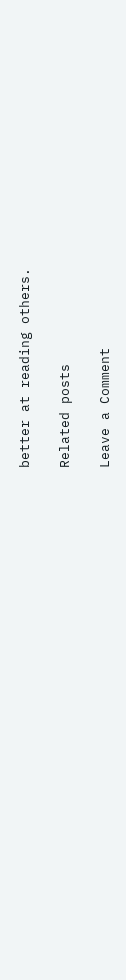better at reading others.

Related posts

Leave a Comment